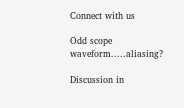Connect with us

Odd scope waveform.....aliasing?

Discussion in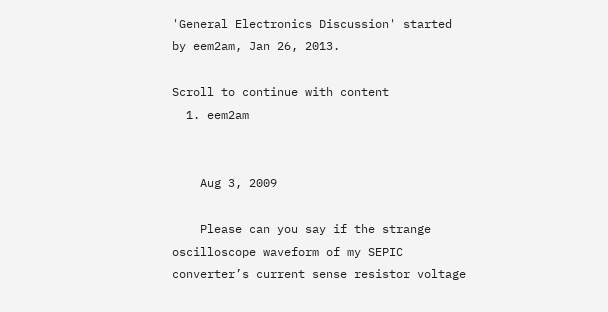'General Electronics Discussion' started by eem2am, Jan 26, 2013.

Scroll to continue with content
  1. eem2am


    Aug 3, 2009

    Please can you say if the strange oscilloscope waveform of my SEPIC converter’s current sense resistor voltage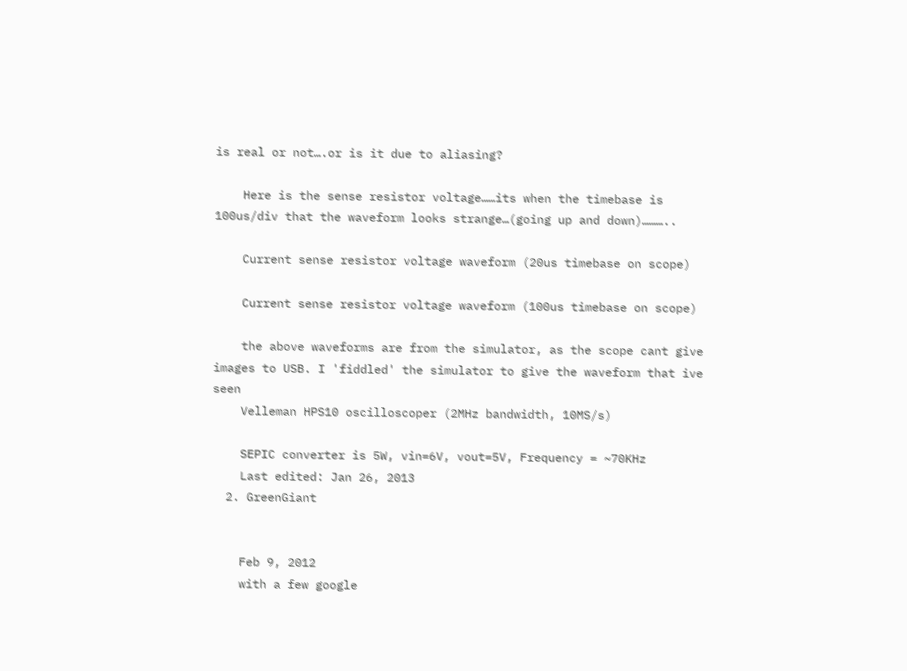is real or not….or is it due to aliasing?

    Here is the sense resistor voltage……its when the timebase is 100us/div that the waveform looks strange…(going up and down)………..

    Current sense resistor voltage waveform (20us timebase on scope)

    Current sense resistor voltage waveform (100us timebase on scope)

    the above waveforms are from the simulator, as the scope cant give images to USB. I 'fiddled' the simulator to give the waveform that ive seen
    Velleman HPS10 oscilloscoper (2MHz bandwidth, 10MS/s)

    SEPIC converter is 5W, vin=6V, vout=5V, Frequency = ~70KHz
    Last edited: Jan 26, 2013
  2. GreenGiant


    Feb 9, 2012
    with a few google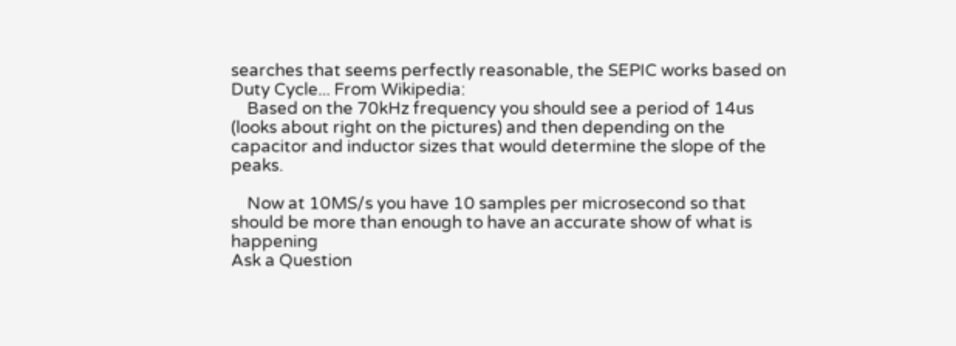searches that seems perfectly reasonable, the SEPIC works based on Duty Cycle... From Wikipedia:
    Based on the 70kHz frequency you should see a period of 14us (looks about right on the pictures) and then depending on the capacitor and inductor sizes that would determine the slope of the peaks.

    Now at 10MS/s you have 10 samples per microsecond so that should be more than enough to have an accurate show of what is happening
Ask a Question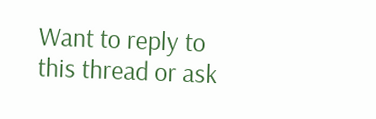Want to reply to this thread or ask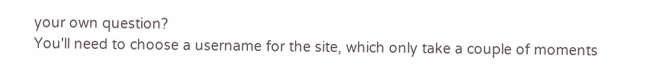your own question?
You'll need to choose a username for the site, which only take a couple of moments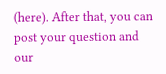(here). After that, you can post your question and our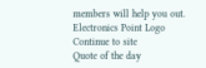members will help you out.
Electronics Point Logo
Continue to site
Quote of the day